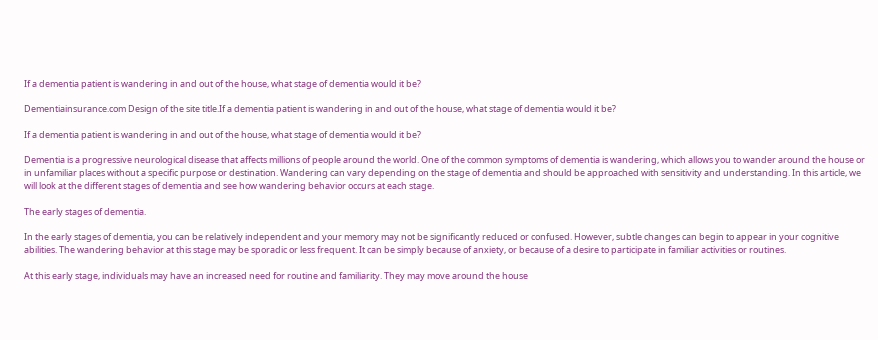If a dementia patient is wandering in and out of the house, what stage of dementia would it be?

Dementiainsurance.com Design of the site title.If a dementia patient is wandering in and out of the house, what stage of dementia would it be?

If a dementia patient is wandering in and out of the house, what stage of dementia would it be?

Dementia is a progressive neurological disease that affects millions of people around the world. One of the common symptoms of dementia is wandering, which allows you to wander around the house or in unfamiliar places without a specific purpose or destination. Wandering can vary depending on the stage of dementia and should be approached with sensitivity and understanding. In this article, we will look at the different stages of dementia and see how wandering behavior occurs at each stage.

The early stages of dementia.

In the early stages of dementia, you can be relatively independent and your memory may not be significantly reduced or confused. However, subtle changes can begin to appear in your cognitive abilities. The wandering behavior at this stage may be sporadic or less frequent. It can be simply because of anxiety, or because of a desire to participate in familiar activities or routines.

At this early stage, individuals may have an increased need for routine and familiarity. They may move around the house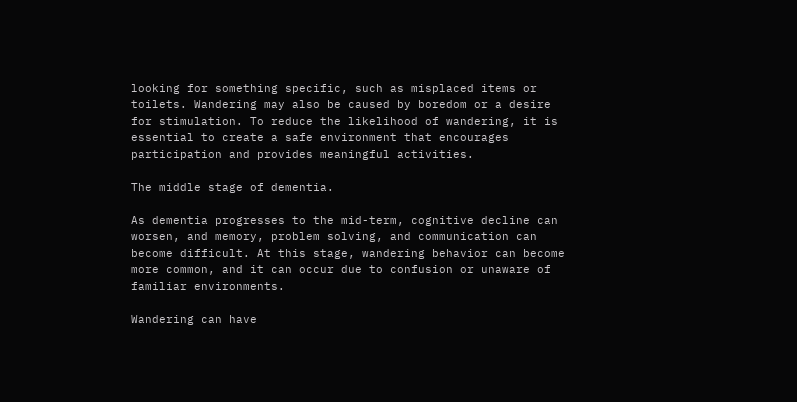looking for something specific, such as misplaced items or toilets. Wandering may also be caused by boredom or a desire for stimulation. To reduce the likelihood of wandering, it is essential to create a safe environment that encourages participation and provides meaningful activities.

The middle stage of dementia.

As dementia progresses to the mid-term, cognitive decline can worsen, and memory, problem solving, and communication can become difficult. At this stage, wandering behavior can become more common, and it can occur due to confusion or unaware of familiar environments.

Wandering can have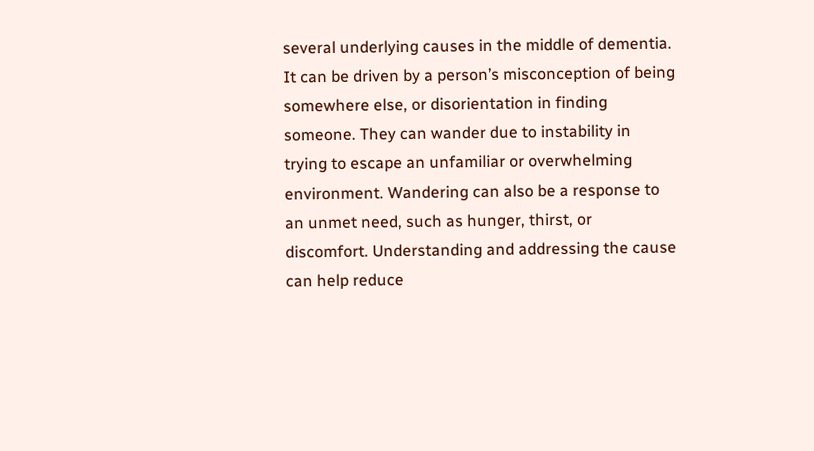several underlying causes in the middle of dementia. It can be driven by a person’s misconception of being somewhere else, or disorientation in finding someone. They can wander due to instability in trying to escape an unfamiliar or overwhelming environment. Wandering can also be a response to an unmet need, such as hunger, thirst, or discomfort. Understanding and addressing the cause can help reduce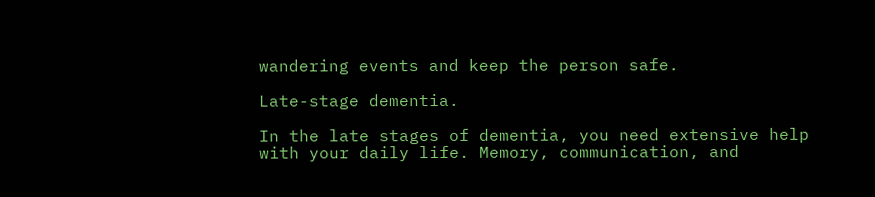wandering events and keep the person safe.

Late-stage dementia.

In the late stages of dementia, you need extensive help with your daily life. Memory, communication, and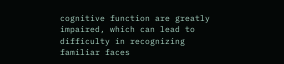cognitive function are greatly impaired, which can lead to difficulty in recognizing familiar faces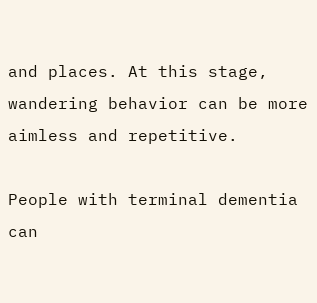and places. At this stage, wandering behavior can be more aimless and repetitive.

People with terminal dementia can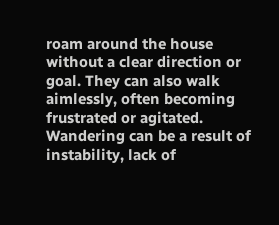roam around the house without a clear direction or goal. They can also walk aimlessly, often becoming frustrated or agitated. Wandering can be a result of instability, lack of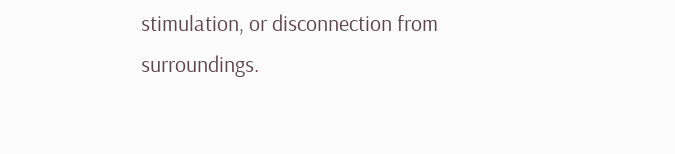stimulation, or disconnection from surroundings.